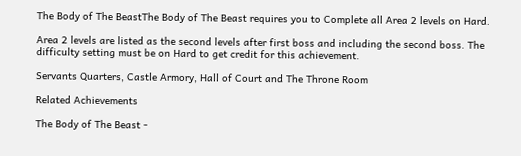The Body of The BeastThe Body of The Beast requires you to Complete all Area 2 levels on Hard.

Area 2 levels are listed as the second levels after first boss and including the second boss. The difficulty setting must be on Hard to get credit for this achievement.

Servants Quarters, Castle Armory, Hall of Court and The Throne Room

Related Achievements

The Body of The Beast -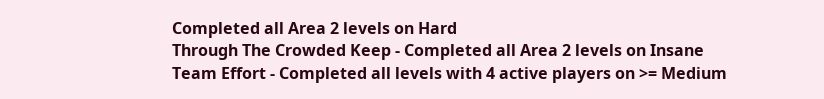Completed all Area 2 levels on Hard
Through The Crowded Keep - Completed all Area 2 levels on Insane
Team Effort - Completed all levels with 4 active players on >= Medium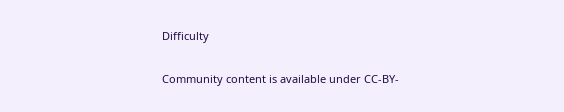Difficulty

Community content is available under CC-BY-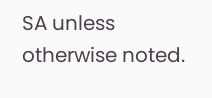SA unless otherwise noted.